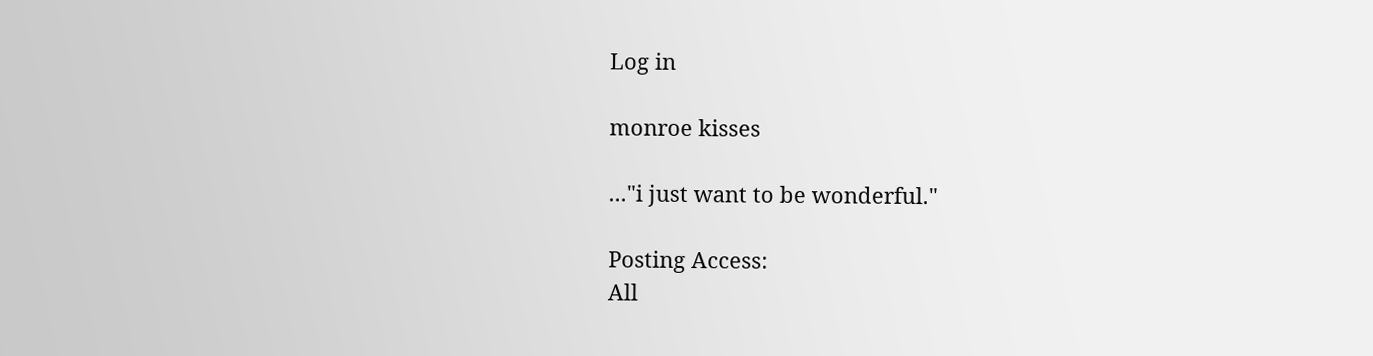Log in

monroe kisses

..."i just want to be wonderful."

Posting Access:
All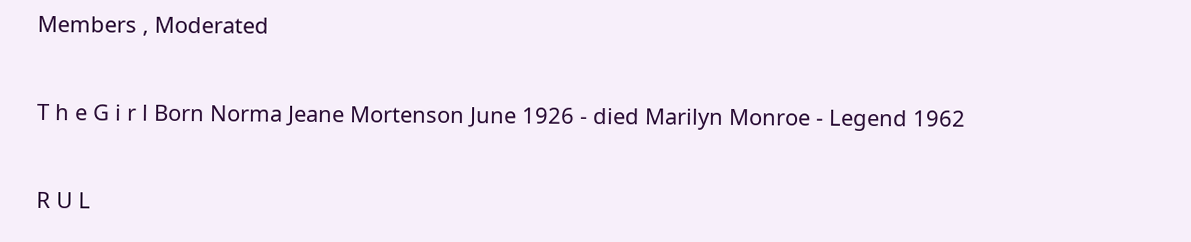Members , Moderated

T h e G i r l Born Norma Jeane Mortenson June 1926 - died Marilyn Monroe - Legend 1962

R U L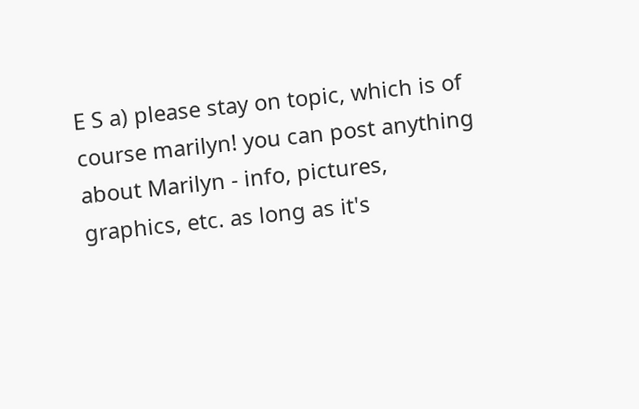E S a) please stay on topic, which is of course marilyn! you can post anything about Marilyn - info, pictures, graphics, etc. as long as it's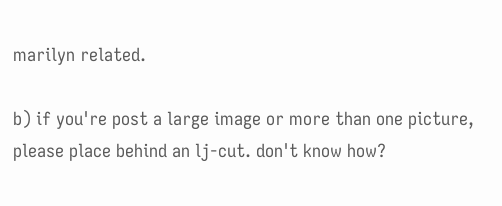marilyn related.

b) if you're post a large image or more than one picture, please place behind an lj-cut. don't know how?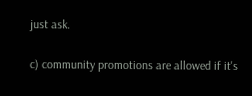just ask.

c) community promotions are allowed if it's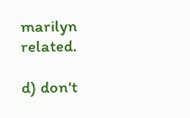marilyn related.

d) don't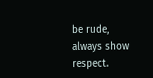be rude, always show respect.